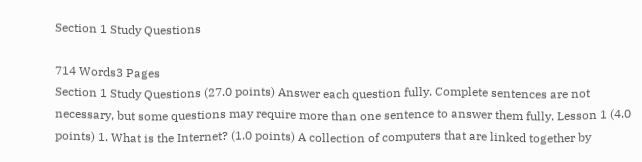Section 1 Study Questions

714 Words3 Pages
Section 1 Study Questions (27.0 points) Answer each question fully. Complete sentences are not necessary, but some questions may require more than one sentence to answer them fully. Lesson 1 (4.0 points) 1. What is the Internet? (1.0 points) A collection of computers that are linked together by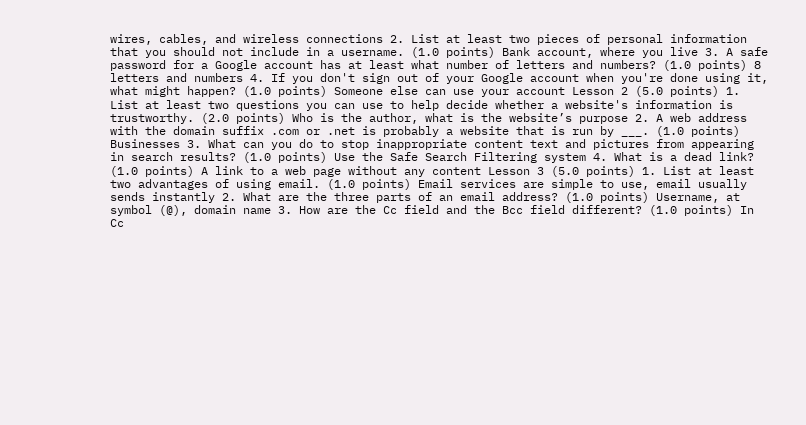wires, cables, and wireless connections 2. List at least two pieces of personal information that you should not include in a username. (1.0 points) Bank account, where you live 3. A safe password for a Google account has at least what number of letters and numbers? (1.0 points) 8 letters and numbers 4. If you don't sign out of your Google account when you're done using it, what might happen? (1.0 points) Someone else can use your account Lesson 2 (5.0 points) 1. List at least two questions you can use to help decide whether a website's information is trustworthy. (2.0 points) Who is the author, what is the website’s purpose 2. A web address with the domain suffix .com or .net is probably a website that is run by ___. (1.0 points) Businesses 3. What can you do to stop inappropriate content text and pictures from appearing in search results? (1.0 points) Use the Safe Search Filtering system 4. What is a dead link? (1.0 points) A link to a web page without any content Lesson 3 (5.0 points) 1. List at least two advantages of using email. (1.0 points) Email services are simple to use, email usually sends instantly 2. What are the three parts of an email address? (1.0 points) Username, at symbol (@), domain name 3. How are the Cc field and the Bcc field different? (1.0 points) In Cc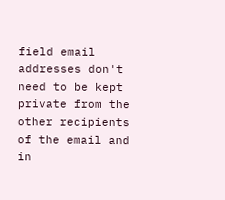field email addresses don't need to be kept private from the other recipients of the email and in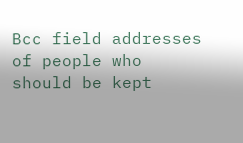Bcc field addresses of people who should be kept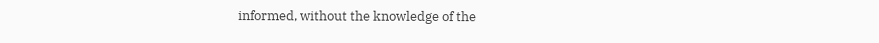informed, without the knowledge of the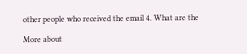other people who received the email 4. What are the

More about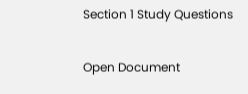Section 1 Study Questions

Open Document